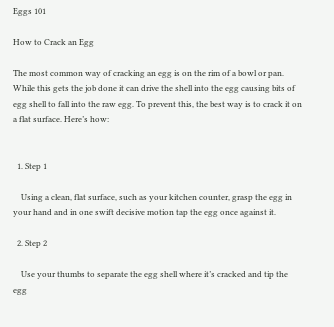Eggs 101

How to Crack an Egg

The most common way of cracking an egg is on the rim of a bowl or pan. While this gets the job done it can drive the shell into the egg causing bits of egg shell to fall into the raw egg. To prevent this, the best way is to crack it on a flat surface. Here’s how:


  1. Step 1

    Using a clean, flat surface, such as your kitchen counter, grasp the egg in your hand and in one swift decisive motion tap the egg once against it.

  2. Step 2

    Use your thumbs to separate the egg shell where it’s cracked and tip the egg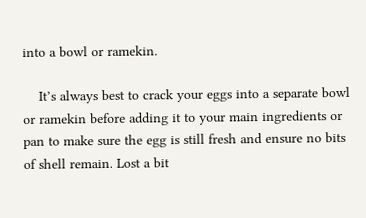into a bowl or ramekin.

    It’s always best to crack your eggs into a separate bowl or ramekin before adding it to your main ingredients or pan to make sure the egg is still fresh and ensure no bits of shell remain. Lost a bit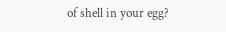of shell in your egg?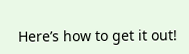Here’s how to get it out!